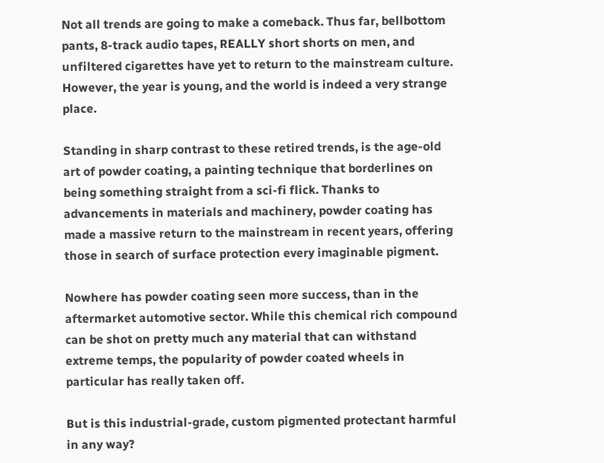Not all trends are going to make a comeback. Thus far, bellbottom pants, 8-track audio tapes, REALLY short shorts on men, and unfiltered cigarettes have yet to return to the mainstream culture. However, the year is young, and the world is indeed a very strange place.

Standing in sharp contrast to these retired trends, is the age-old art of powder coating, a painting technique that borderlines on being something straight from a sci-fi flick. Thanks to advancements in materials and machinery, powder coating has made a massive return to the mainstream in recent years, offering those in search of surface protection every imaginable pigment.

Nowhere has powder coating seen more success, than in the aftermarket automotive sector. While this chemical rich compound can be shot on pretty much any material that can withstand extreme temps, the popularity of powder coated wheels in particular has really taken off.

But is this industrial-grade, custom pigmented protectant harmful in any way?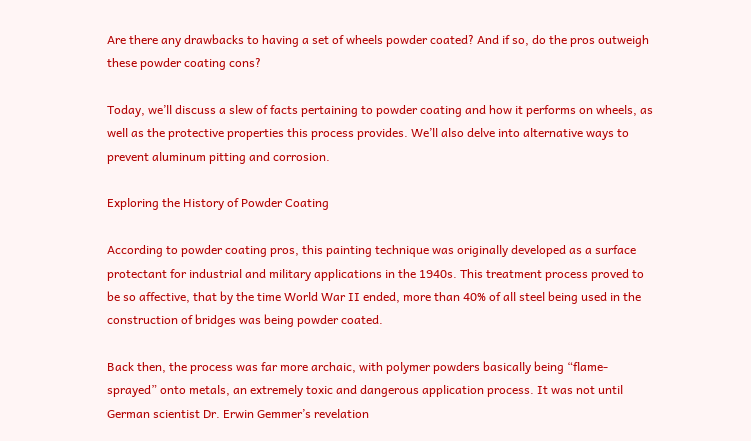Are there any drawbacks to having a set of wheels powder coated? And if so, do the pros outweigh these powder coating cons?

Today, we’ll discuss a slew of facts pertaining to powder coating and how it performs on wheels, as well as the protective properties this process provides. We’ll also delve into alternative ways to prevent aluminum pitting and corrosion.

Exploring the History of Powder Coating

According to powder coating pros, this painting technique was originally developed as a surface protectant for industrial and military applications in the 1940s. This treatment process proved to be so affective, that by the time World War II ended, more than 40% of all steel being used in the construction of bridges was being powder coated.

Back then, the process was far more archaic, with polymer powders basically being “flame-sprayed” onto metals, an extremely toxic and dangerous application process. It was not until German scientist Dr. Erwin Gemmer’s revelation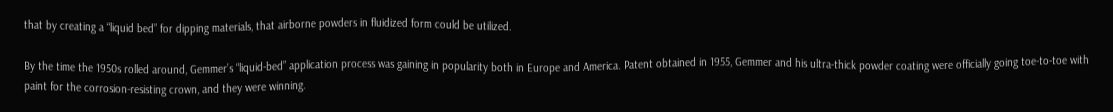that by creating a “liquid bed” for dipping materials, that airborne powders in fluidized form could be utilized.

By the time the 1950s rolled around, Gemmer’s “liquid-bed” application process was gaining in popularity both in Europe and America. Patent obtained in 1955, Gemmer and his ultra-thick powder coating were officially going toe-to-toe with paint for the corrosion-resisting crown, and they were winning.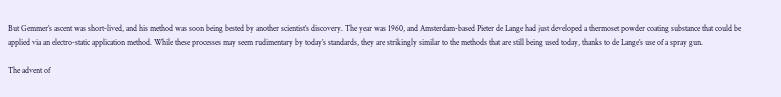But Gemmer’s ascent was short-lived, and his method was soon being bested by another scientist’s discovery. The year was 1960, and Amsterdam-based Pieter de Lange had just developed a thermoset powder coating substance that could be applied via an electro-static application method. While these processes may seem rudimentary by today’s standards, they are strikingly similar to the methods that are still being used today, thanks to de Lange’s use of a spray gun.

The advent of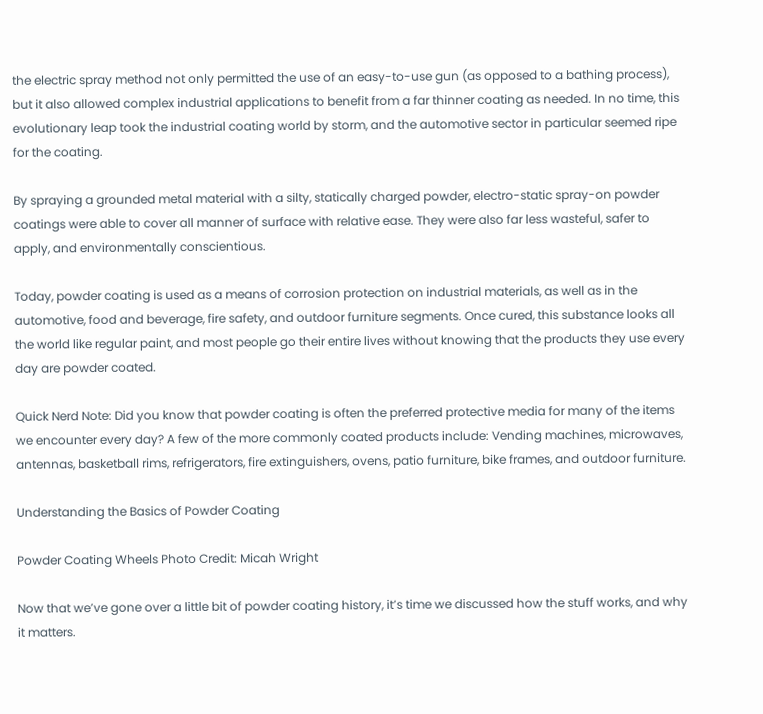the electric spray method not only permitted the use of an easy-to-use gun (as opposed to a bathing process), but it also allowed complex industrial applications to benefit from a far thinner coating as needed. In no time, this evolutionary leap took the industrial coating world by storm, and the automotive sector in particular seemed ripe for the coating.

By spraying a grounded metal material with a silty, statically charged powder, electro-static spray-on powder coatings were able to cover all manner of surface with relative ease. They were also far less wasteful, safer to apply, and environmentally conscientious.

Today, powder coating is used as a means of corrosion protection on industrial materials, as well as in the automotive, food and beverage, fire safety, and outdoor furniture segments. Once cured, this substance looks all the world like regular paint, and most people go their entire lives without knowing that the products they use every day are powder coated.

Quick Nerd Note: Did you know that powder coating is often the preferred protective media for many of the items we encounter every day? A few of the more commonly coated products include: Vending machines, microwaves, antennas, basketball rims, refrigerators, fire extinguishers, ovens, patio furniture, bike frames, and outdoor furniture.

Understanding the Basics of Powder Coating

Powder Coating Wheels Photo Credit: Micah Wright

Now that we’ve gone over a little bit of powder coating history, it’s time we discussed how the stuff works, and why it matters.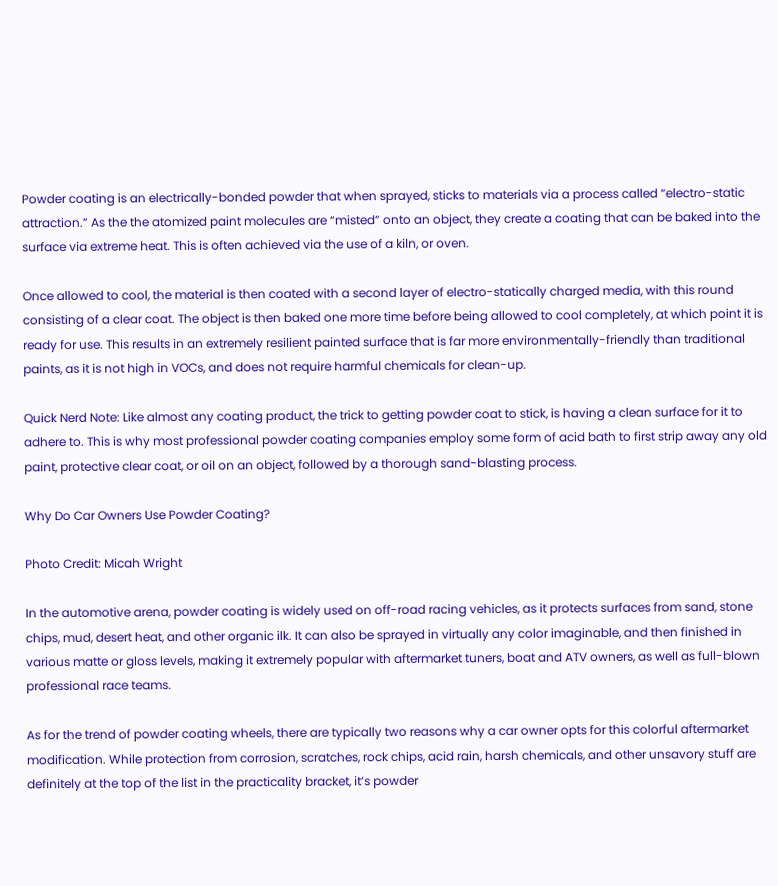Powder coating is an electrically-bonded powder that when sprayed, sticks to materials via a process called “electro-static attraction.” As the the atomized paint molecules are “misted” onto an object, they create a coating that can be baked into the surface via extreme heat. This is often achieved via the use of a kiln, or oven.

Once allowed to cool, the material is then coated with a second layer of electro-statically charged media, with this round consisting of a clear coat. The object is then baked one more time before being allowed to cool completely, at which point it is ready for use. This results in an extremely resilient painted surface that is far more environmentally-friendly than traditional paints, as it is not high in VOCs, and does not require harmful chemicals for clean-up.

Quick Nerd Note: Like almost any coating product, the trick to getting powder coat to stick, is having a clean surface for it to adhere to. This is why most professional powder coating companies employ some form of acid bath to first strip away any old paint, protective clear coat, or oil on an object, followed by a thorough sand-blasting process.

Why Do Car Owners Use Powder Coating?

Photo Credit: Micah Wright

In the automotive arena, powder coating is widely used on off-road racing vehicles, as it protects surfaces from sand, stone chips, mud, desert heat, and other organic ilk. It can also be sprayed in virtually any color imaginable, and then finished in various matte or gloss levels, making it extremely popular with aftermarket tuners, boat and ATV owners, as well as full-blown professional race teams.

As for the trend of powder coating wheels, there are typically two reasons why a car owner opts for this colorful aftermarket modification. While protection from corrosion, scratches, rock chips, acid rain, harsh chemicals, and other unsavory stuff are definitely at the top of the list in the practicality bracket, it’s powder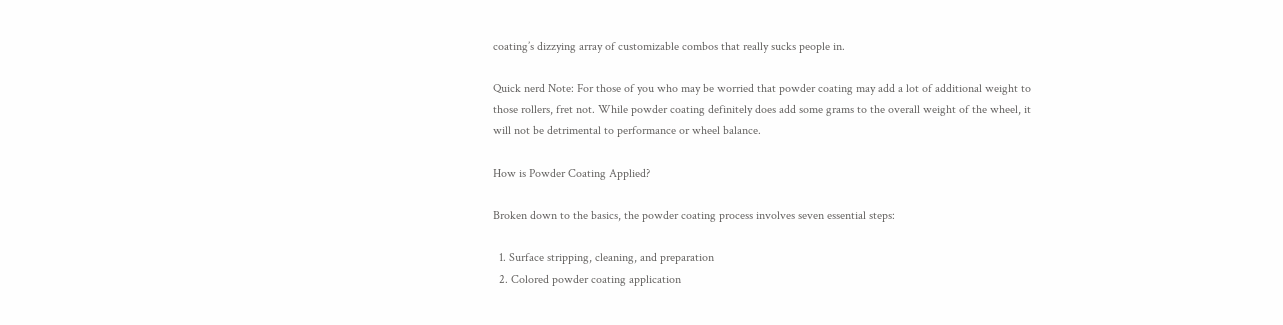coating’s dizzying array of customizable combos that really sucks people in.

Quick nerd Note: For those of you who may be worried that powder coating may add a lot of additional weight to those rollers, fret not. While powder coating definitely does add some grams to the overall weight of the wheel, it will not be detrimental to performance or wheel balance.

How is Powder Coating Applied?

Broken down to the basics, the powder coating process involves seven essential steps:

  1. Surface stripping, cleaning, and preparation
  2. Colored powder coating application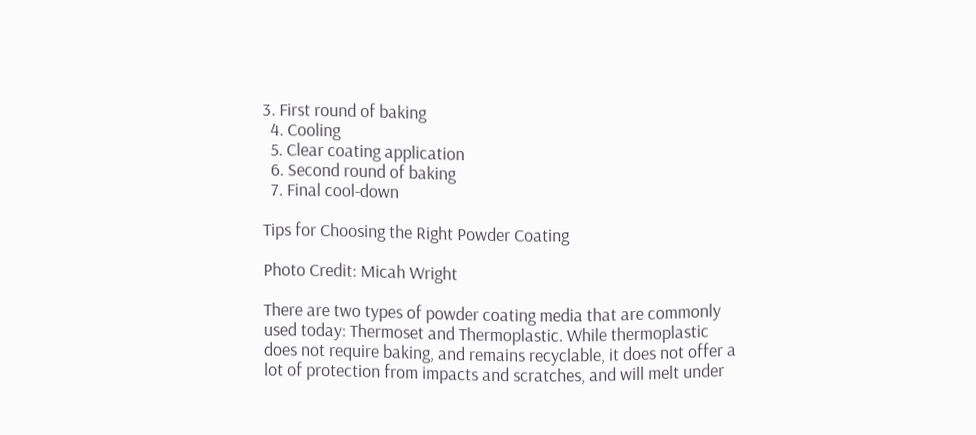3. First round of baking
  4. Cooling
  5. Clear coating application
  6. Second round of baking
  7. Final cool-down

Tips for Choosing the Right Powder Coating

Photo Credit: Micah Wright

There are two types of powder coating media that are commonly used today: Thermoset and Thermoplastic. While thermoplastic does not require baking, and remains recyclable, it does not offer a lot of protection from impacts and scratches, and will melt under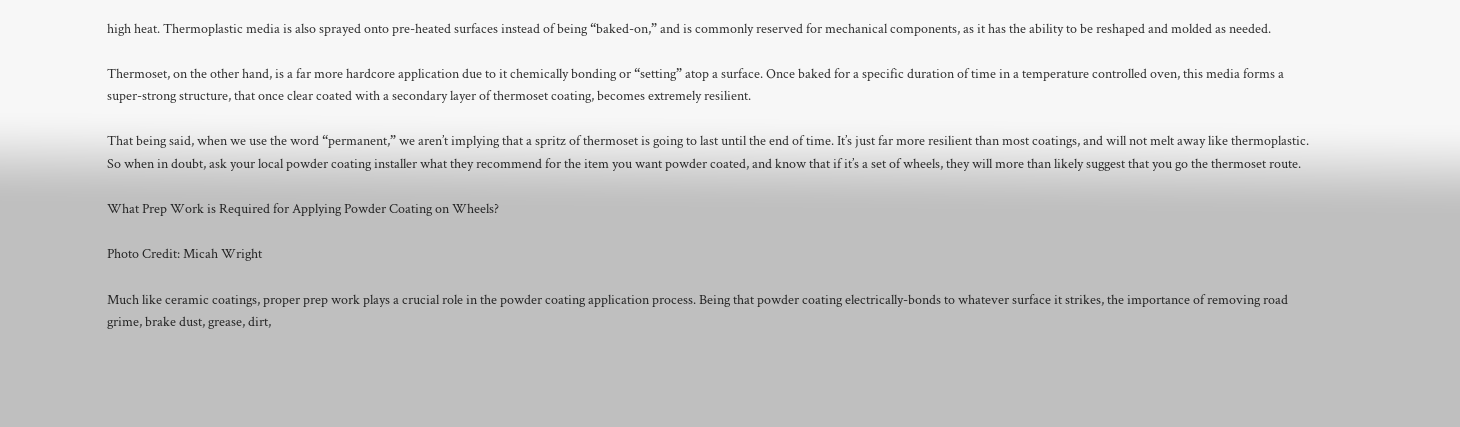high heat. Thermoplastic media is also sprayed onto pre-heated surfaces instead of being “baked-on,” and is commonly reserved for mechanical components, as it has the ability to be reshaped and molded as needed.

Thermoset, on the other hand, is a far more hardcore application due to it chemically bonding or “setting” atop a surface. Once baked for a specific duration of time in a temperature controlled oven, this media forms a super-strong structure, that once clear coated with a secondary layer of thermoset coating, becomes extremely resilient.

That being said, when we use the word “permanent,” we aren’t implying that a spritz of thermoset is going to last until the end of time. It’s just far more resilient than most coatings, and will not melt away like thermoplastic. So when in doubt, ask your local powder coating installer what they recommend for the item you want powder coated, and know that if it’s a set of wheels, they will more than likely suggest that you go the thermoset route.

What Prep Work is Required for Applying Powder Coating on Wheels?

Photo Credit: Micah Wright

Much like ceramic coatings, proper prep work plays a crucial role in the powder coating application process. Being that powder coating electrically-bonds to whatever surface it strikes, the importance of removing road grime, brake dust, grease, dirt,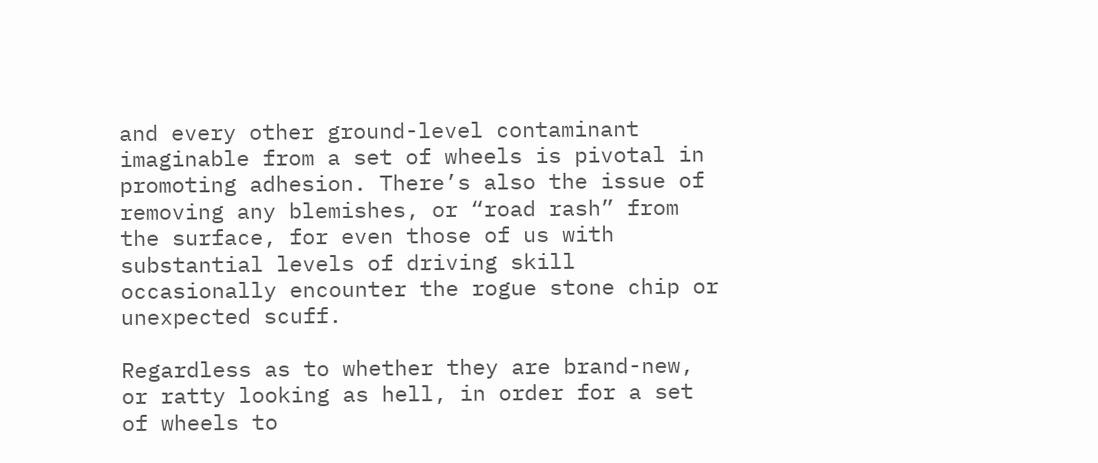and every other ground-level contaminant imaginable from a set of wheels is pivotal in promoting adhesion. There’s also the issue of removing any blemishes, or “road rash” from the surface, for even those of us with substantial levels of driving skill occasionally encounter the rogue stone chip or unexpected scuff.

Regardless as to whether they are brand-new, or ratty looking as hell, in order for a set of wheels to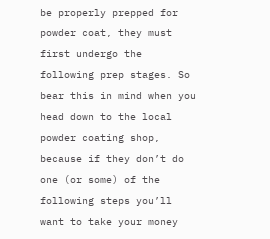be properly prepped for powder coat, they must first undergo the following prep stages. So bear this in mind when you head down to the local powder coating shop, because if they don’t do one (or some) of the following steps you’ll want to take your money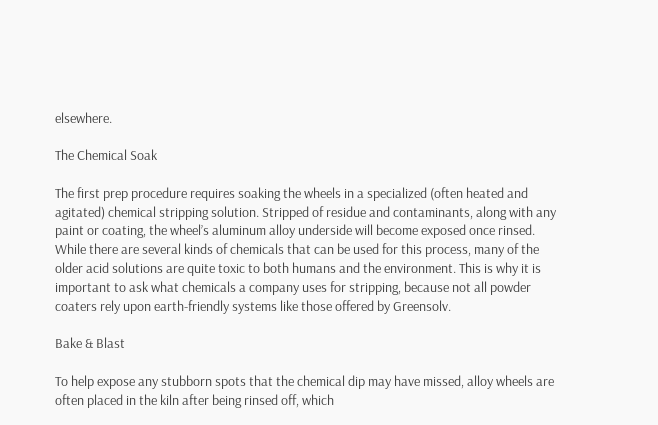elsewhere.

The Chemical Soak

The first prep procedure requires soaking the wheels in a specialized (often heated and agitated) chemical stripping solution. Stripped of residue and contaminants, along with any paint or coating, the wheel’s aluminum alloy underside will become exposed once rinsed. While there are several kinds of chemicals that can be used for this process, many of the older acid solutions are quite toxic to both humans and the environment. This is why it is important to ask what chemicals a company uses for stripping, because not all powder coaters rely upon earth-friendly systems like those offered by Greensolv.

Bake & Blast

To help expose any stubborn spots that the chemical dip may have missed, alloy wheels are often placed in the kiln after being rinsed off, which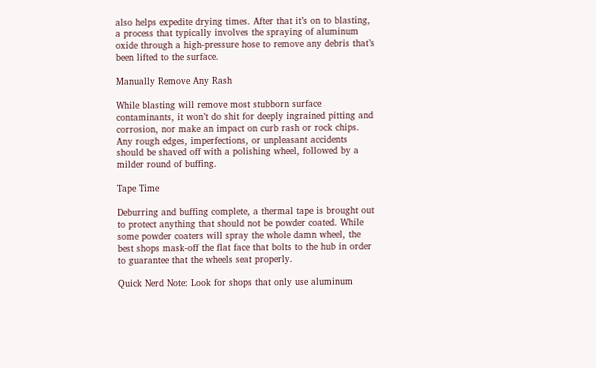also helps expedite drying times. After that it’s on to blasting, a process that typically involves the spraying of aluminum oxide through a high-pressure hose to remove any debris that’s been lifted to the surface.

Manually Remove Any Rash

While blasting will remove most stubborn surface contaminants, it won’t do shit for deeply ingrained pitting and corrosion, nor make an impact on curb rash or rock chips. Any rough edges, imperfections, or unpleasant accidents should be shaved off with a polishing wheel, followed by a milder round of buffing.

Tape Time

Deburring and buffing complete, a thermal tape is brought out to protect anything that should not be powder coated. While some powder coaters will spray the whole damn wheel, the best shops mask-off the flat face that bolts to the hub in order to guarantee that the wheels seat properly.

Quick Nerd Note: Look for shops that only use aluminum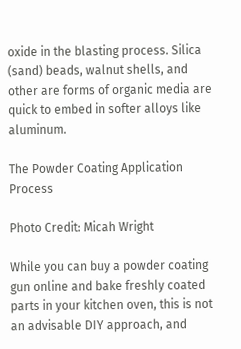oxide in the blasting process. Silica (sand) beads, walnut shells, and other are forms of organic media are quick to embed in softer alloys like aluminum.

The Powder Coating Application Process

Photo Credit: Micah Wright

While you can buy a powder coating gun online and bake freshly coated parts in your kitchen oven, this is not an advisable DIY approach, and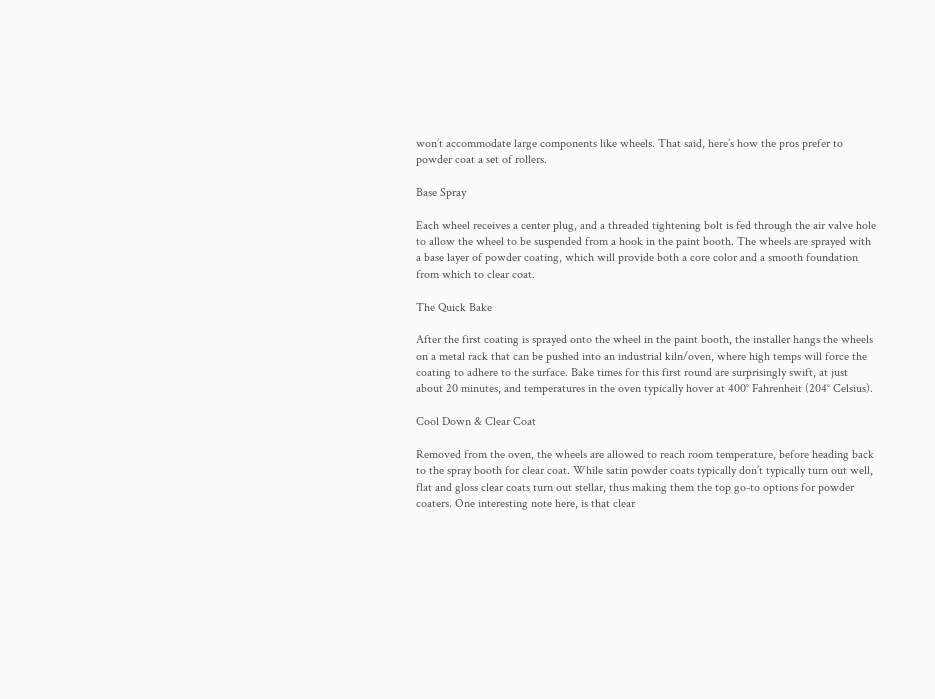won’t accommodate large components like wheels. That said, here’s how the pros prefer to powder coat a set of rollers.

Base Spray

Each wheel receives a center plug, and a threaded tightening bolt is fed through the air valve hole to allow the wheel to be suspended from a hook in the paint booth. The wheels are sprayed with a base layer of powder coating, which will provide both a core color and a smooth foundation from which to clear coat.

The Quick Bake

After the first coating is sprayed onto the wheel in the paint booth, the installer hangs the wheels on a metal rack that can be pushed into an industrial kiln/oven, where high temps will force the coating to adhere to the surface. Bake times for this first round are surprisingly swift, at just about 20 minutes, and temperatures in the oven typically hover at 400° Fahrenheit (204° Celsius).

Cool Down & Clear Coat

Removed from the oven, the wheels are allowed to reach room temperature, before heading back to the spray booth for clear coat. While satin powder coats typically don’t typically turn out well, flat and gloss clear coats turn out stellar, thus making them the top go-to options for powder coaters. One interesting note here, is that clear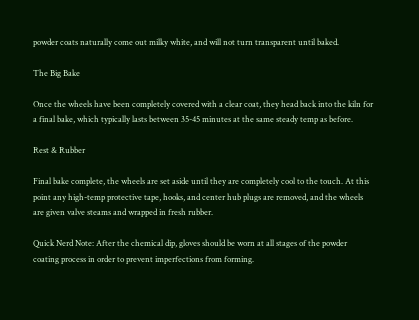powder coats naturally come out milky white, and will not turn transparent until baked.

The Big Bake

Once the wheels have been completely covered with a clear coat, they head back into the kiln for a final bake, which typically lasts between 35-45 minutes at the same steady temp as before.

Rest & Rubber

Final bake complete, the wheels are set aside until they are completely cool to the touch. At this point any high-temp protective tape, hooks, and center hub plugs are removed, and the wheels are given valve steams and wrapped in fresh rubber.

Quick Nerd Note: After the chemical dip, gloves should be worn at all stages of the powder coating process in order to prevent imperfections from forming.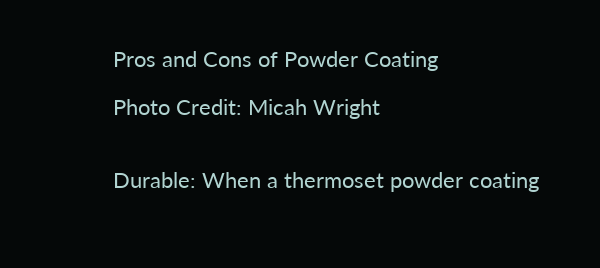Pros and Cons of Powder Coating

Photo Credit: Micah Wright


Durable: When a thermoset powder coating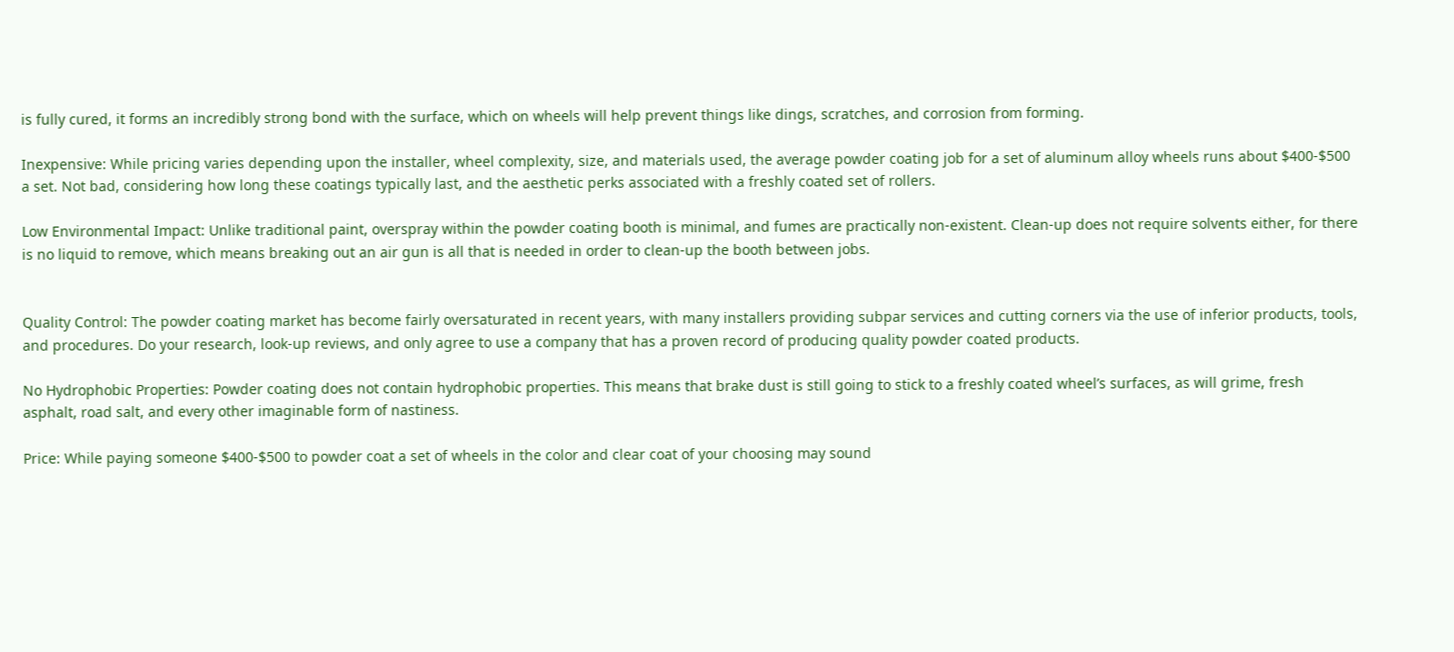is fully cured, it forms an incredibly strong bond with the surface, which on wheels will help prevent things like dings, scratches, and corrosion from forming.

Inexpensive: While pricing varies depending upon the installer, wheel complexity, size, and materials used, the average powder coating job for a set of aluminum alloy wheels runs about $400-$500 a set. Not bad, considering how long these coatings typically last, and the aesthetic perks associated with a freshly coated set of rollers.

Low Environmental Impact: Unlike traditional paint, overspray within the powder coating booth is minimal, and fumes are practically non-existent. Clean-up does not require solvents either, for there is no liquid to remove, which means breaking out an air gun is all that is needed in order to clean-up the booth between jobs.


Quality Control: The powder coating market has become fairly oversaturated in recent years, with many installers providing subpar services and cutting corners via the use of inferior products, tools, and procedures. Do your research, look-up reviews, and only agree to use a company that has a proven record of producing quality powder coated products.

No Hydrophobic Properties: Powder coating does not contain hydrophobic properties. This means that brake dust is still going to stick to a freshly coated wheel’s surfaces, as will grime, fresh asphalt, road salt, and every other imaginable form of nastiness.

Price: While paying someone $400-$500 to powder coat a set of wheels in the color and clear coat of your choosing may sound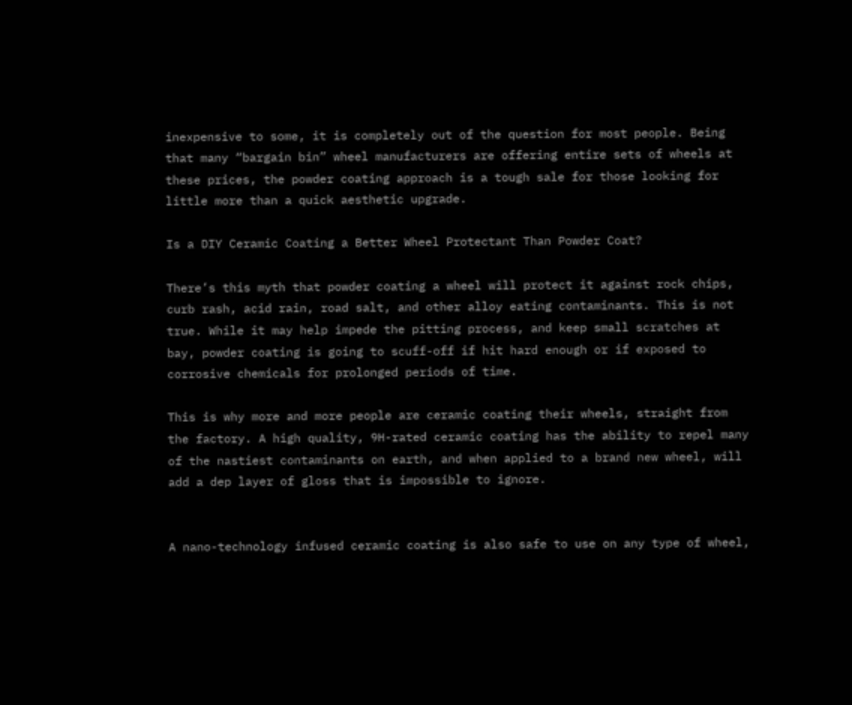inexpensive to some, it is completely out of the question for most people. Being that many “bargain bin” wheel manufacturers are offering entire sets of wheels at these prices, the powder coating approach is a tough sale for those looking for little more than a quick aesthetic upgrade.

Is a DIY Ceramic Coating a Better Wheel Protectant Than Powder Coat?

There’s this myth that powder coating a wheel will protect it against rock chips, curb rash, acid rain, road salt, and other alloy eating contaminants. This is not true. While it may help impede the pitting process, and keep small scratches at bay, powder coating is going to scuff-off if hit hard enough or if exposed to corrosive chemicals for prolonged periods of time.

This is why more and more people are ceramic coating their wheels, straight from the factory. A high quality, 9H-rated ceramic coating has the ability to repel many of the nastiest contaminants on earth, and when applied to a brand new wheel, will add a dep layer of gloss that is impossible to ignore.


A nano-technology infused ceramic coating is also safe to use on any type of wheel,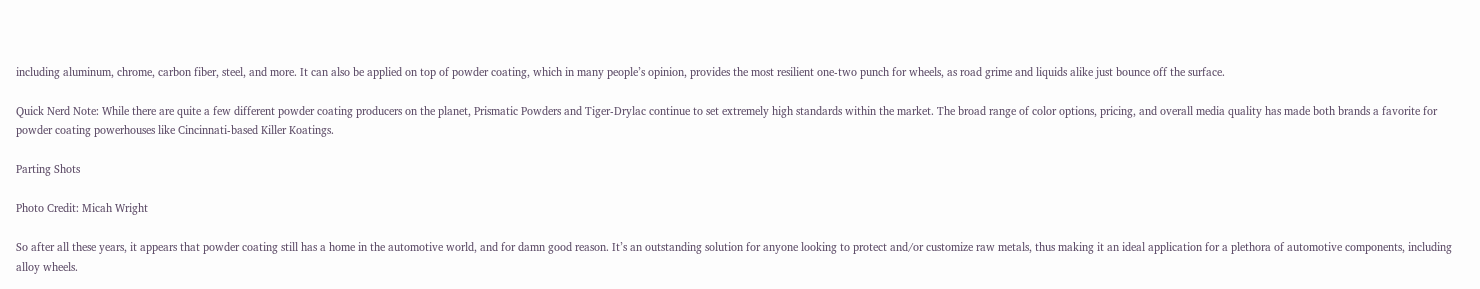including aluminum, chrome, carbon fiber, steel, and more. It can also be applied on top of powder coating, which in many people’s opinion, provides the most resilient one-two punch for wheels, as road grime and liquids alike just bounce off the surface.

Quick Nerd Note: While there are quite a few different powder coating producers on the planet, Prismatic Powders and Tiger-Drylac continue to set extremely high standards within the market. The broad range of color options, pricing, and overall media quality has made both brands a favorite for powder coating powerhouses like Cincinnati-based Killer Koatings.

Parting Shots

Photo Credit: Micah Wright

So after all these years, it appears that powder coating still has a home in the automotive world, and for damn good reason. It’s an outstanding solution for anyone looking to protect and/or customize raw metals, thus making it an ideal application for a plethora of automotive components, including alloy wheels.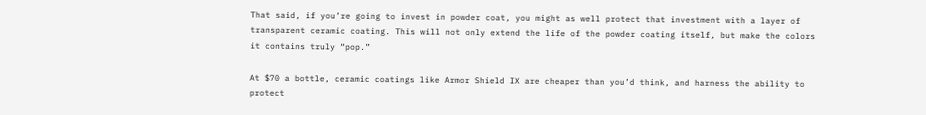That said, if you’re going to invest in powder coat, you might as well protect that investment with a layer of transparent ceramic coating. This will not only extend the life of the powder coating itself, but make the colors it contains truly “pop.”

At $70 a bottle, ceramic coatings like Armor Shield IX are cheaper than you’d think, and harness the ability to protect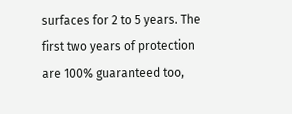surfaces for 2 to 5 years. The first two years of protection are 100% guaranteed too,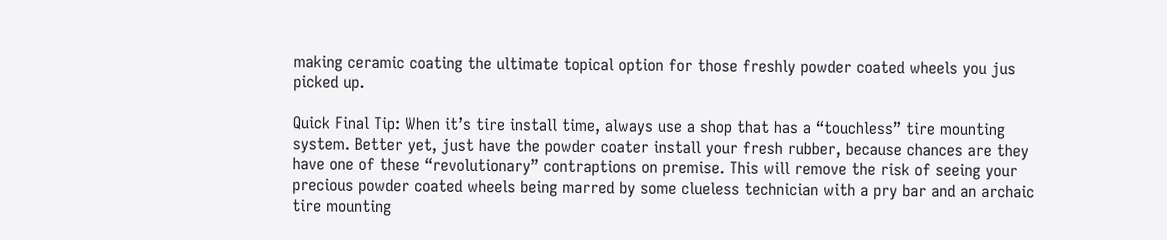making ceramic coating the ultimate topical option for those freshly powder coated wheels you jus picked up.

Quick Final Tip: When it’s tire install time, always use a shop that has a “touchless” tire mounting system. Better yet, just have the powder coater install your fresh rubber, because chances are they have one of these “revolutionary” contraptions on premise. This will remove the risk of seeing your precious powder coated wheels being marred by some clueless technician with a pry bar and an archaic tire mounting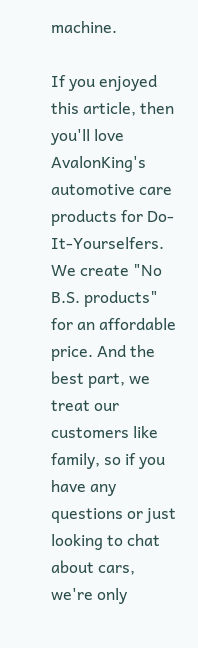machine.

If you enjoyed this article, then you'll love AvalonKing's automotive care products for Do-It-Yourselfers. We create "No B.S. products" for an affordable price. And the best part, we treat our customers like family, so if you have any questions or just looking to chat about cars, we're only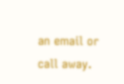an email or call away.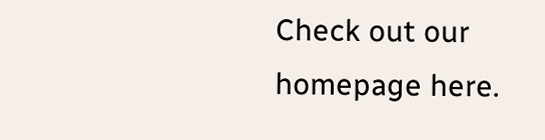Check out our homepage here.